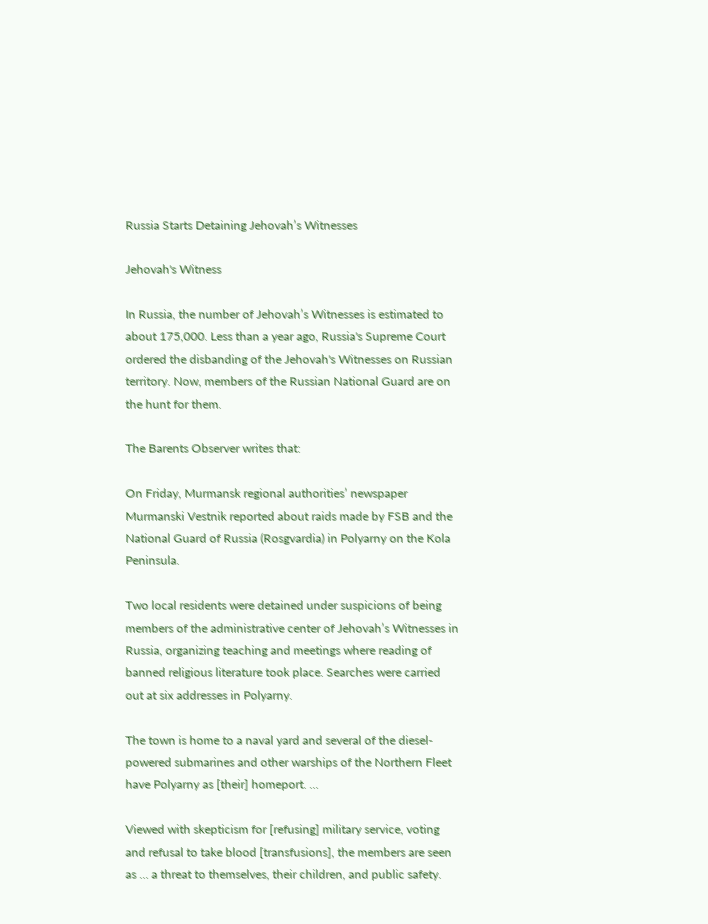Russia Starts Detaining Jehovah’s Witnesses

Jehovah's Witness

In Russia, the number of Jehovah’s Witnesses is estimated to about 175,000. Less than a year ago, Russia's Supreme Court ordered the disbanding of the Jehovah's Witnesses on Russian territory. Now, members of the Russian National Guard are on the hunt for them.

The Barents Observer writes that:

On Friday, Murmansk regional authorities’ newspaper Murmanski Vestnik reported about raids made by FSB and the National Guard of Russia (Rosgvardia) in Polyarny on the Kola Peninsula.

Two local residents were detained under suspicions of being members of the administrative center of Jehovah’s Witnesses in Russia, organizing teaching and meetings where reading of banned religious literature took place. Searches were carried out at six addresses in Polyarny.

The town is home to a naval yard and several of the diesel-powered submarines and other warships of the Northern Fleet have Polyarny as [their] homeport. …

Viewed with skepticism for [refusing] military service, voting and refusal to take blood [transfusions], the members are seen as … a threat to themselves, their children, and public safety.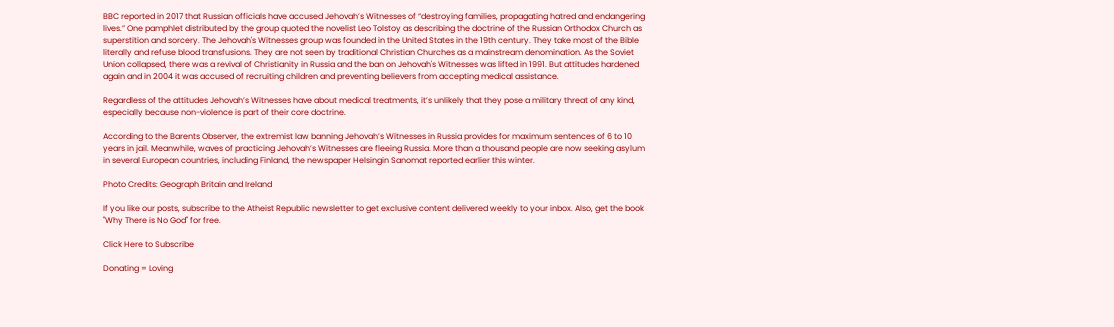BBC reported in 2017 that Russian officials have accused Jehovah’s Witnesses of “destroying families, propagating hatred and endangering lives.” One pamphlet distributed by the group quoted the novelist Leo Tolstoy as describing the doctrine of the Russian Orthodox Church as superstition and sorcery. The Jehovah's Witnesses group was founded in the United States in the 19th century. They take most of the Bible literally and refuse blood transfusions. They are not seen by traditional Christian Churches as a mainstream denomination. As the Soviet Union collapsed, there was a revival of Christianity in Russia and the ban on Jehovah's Witnesses was lifted in 1991. But attitudes hardened again and in 2004 it was accused of recruiting children and preventing believers from accepting medical assistance.

Regardless of the attitudes Jehovah’s Witnesses have about medical treatments, it’s unlikely that they pose a military threat of any kind, especially because non-violence is part of their core doctrine.

According to the Barents Observer, the extremist law banning Jehovah’s Witnesses in Russia provides for maximum sentences of 6 to 10 years in jail. Meanwhile, waves of practicing Jehovah’s Witnesses are fleeing Russia. More than a thousand people are now seeking asylum in several European countries, including Finland, the newspaper Helsingin Sanomat reported earlier this winter.

Photo Credits: Geograph Britain and Ireland

If you like our posts, subscribe to the Atheist Republic newsletter to get exclusive content delivered weekly to your inbox. Also, get the book "Why There is No God" for free.

Click Here to Subscribe

Donating = Loving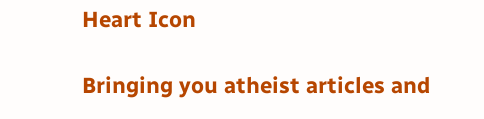Heart Icon

Bringing you atheist articles and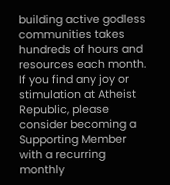building active godless communities takes hundreds of hours and resources each month. If you find any joy or stimulation at Atheist Republic, please consider becoming a Supporting Member with a recurring monthly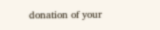donation of your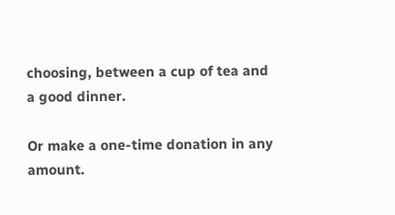choosing, between a cup of tea and a good dinner.

Or make a one-time donation in any amount.